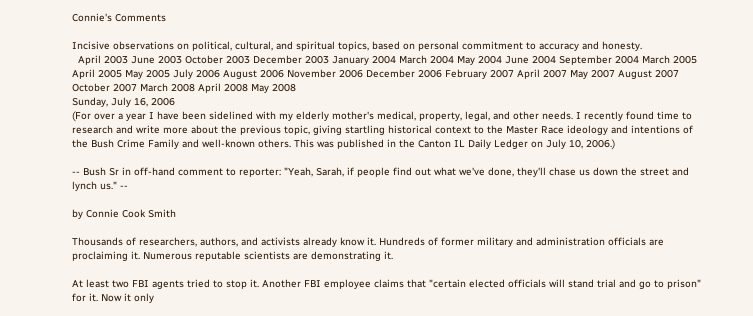Connie's Comments

Incisive observations on political, cultural, and spiritual topics, based on personal commitment to accuracy and honesty.
  April 2003 June 2003 October 2003 December 2003 January 2004 March 2004 May 2004 June 2004 September 2004 March 2005 April 2005 May 2005 July 2006 August 2006 November 2006 December 2006 February 2007 April 2007 May 2007 August 2007 October 2007 March 2008 April 2008 May 2008
Sunday, July 16, 2006
(For over a year I have been sidelined with my elderly mother's medical, property, legal, and other needs. I recently found time to research and write more about the previous topic, giving startling historical context to the Master Race ideology and intentions of the Bush Crime Family and well-known others. This was published in the Canton IL Daily Ledger on July 10, 2006.)

-- Bush Sr in off-hand comment to reporter: "Yeah, Sarah, if people find out what we've done, they'll chase us down the street and lynch us." --

by Connie Cook Smith

Thousands of researchers, authors, and activists already know it. Hundreds of former military and administration officials are proclaiming it. Numerous reputable scientists are demonstrating it.

At least two FBI agents tried to stop it. Another FBI employee claims that "certain elected officials will stand trial and go to prison" for it. Now it only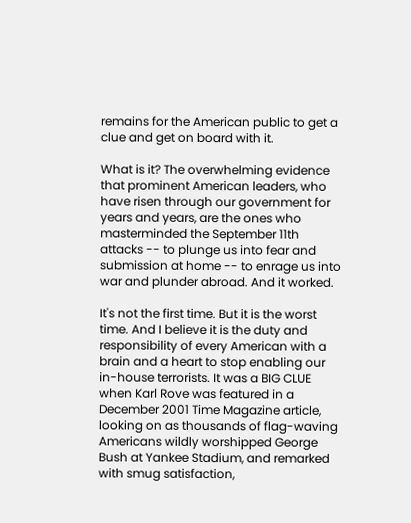remains for the American public to get a clue and get on board with it.

What is it? The overwhelming evidence that prominent American leaders, who have risen through our government for years and years, are the ones who masterminded the September 11th attacks -- to plunge us into fear and submission at home -- to enrage us into war and plunder abroad. And it worked.

It's not the first time. But it is the worst time. And I believe it is the duty and responsibility of every American with a brain and a heart to stop enabling our in-house terrorists. It was a BIG CLUE when Karl Rove was featured in a December 2001 Time Magazine article, looking on as thousands of flag-waving Americans wildly worshipped George Bush at Yankee Stadium, and remarked with smug satisfaction,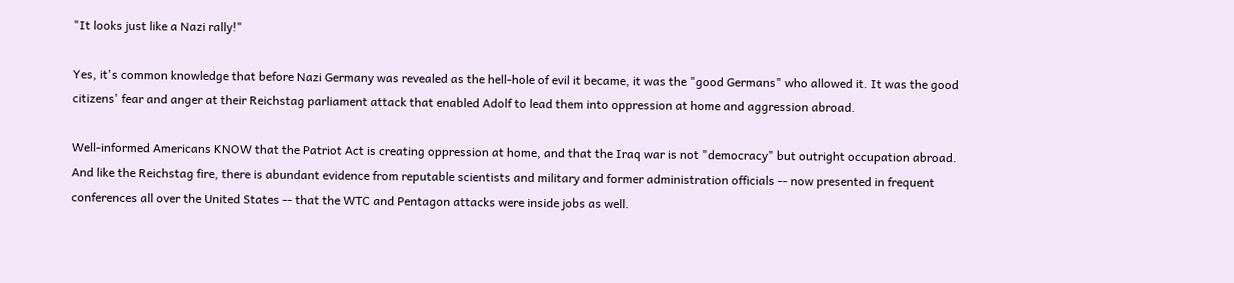"It looks just like a Nazi rally!"

Yes, it's common knowledge that before Nazi Germany was revealed as the hell-hole of evil it became, it was the "good Germans" who allowed it. It was the good citizens' fear and anger at their Reichstag parliament attack that enabled Adolf to lead them into oppression at home and aggression abroad.

Well-informed Americans KNOW that the Patriot Act is creating oppression at home, and that the Iraq war is not "democracy" but outright occupation abroad. And like the Reichstag fire, there is abundant evidence from reputable scientists and military and former administration officials -- now presented in frequent conferences all over the United States -- that the WTC and Pentagon attacks were inside jobs as well.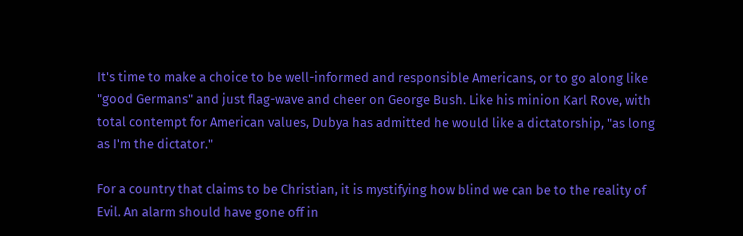It's time to make a choice to be well-informed and responsible Americans, or to go along like "good Germans" and just flag-wave and cheer on George Bush. Like his minion Karl Rove, with total contempt for American values, Dubya has admitted he would like a dictatorship, "as long as I'm the dictator."

For a country that claims to be Christian, it is mystifying how blind we can be to the reality of Evil. An alarm should have gone off in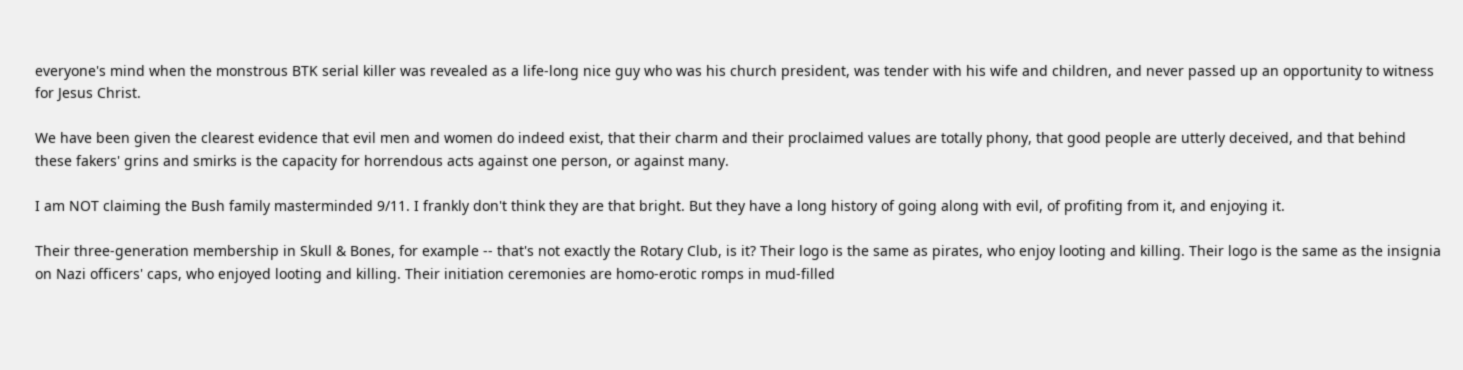everyone's mind when the monstrous BTK serial killer was revealed as a life-long nice guy who was his church president, was tender with his wife and children, and never passed up an opportunity to witness for Jesus Christ.

We have been given the clearest evidence that evil men and women do indeed exist, that their charm and their proclaimed values are totally phony, that good people are utterly deceived, and that behind these fakers' grins and smirks is the capacity for horrendous acts against one person, or against many.

I am NOT claiming the Bush family masterminded 9/11. I frankly don't think they are that bright. But they have a long history of going along with evil, of profiting from it, and enjoying it.

Their three-generation membership in Skull & Bones, for example -- that's not exactly the Rotary Club, is it? Their logo is the same as pirates, who enjoy looting and killing. Their logo is the same as the insignia on Nazi officers' caps, who enjoyed looting and killing. Their initiation ceremonies are homo-erotic romps in mud-filled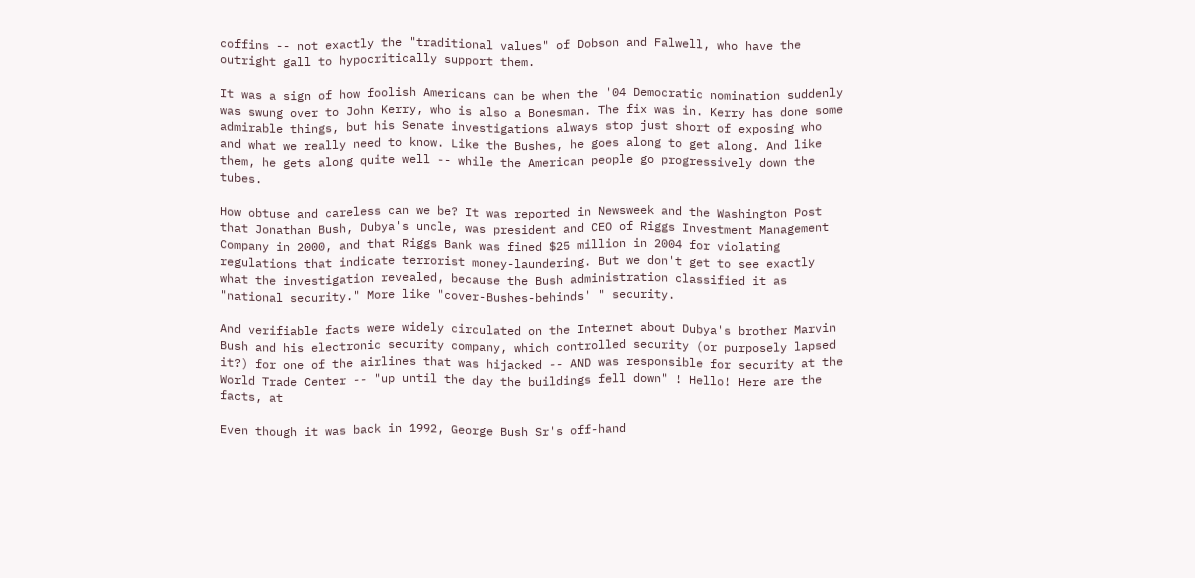coffins -- not exactly the "traditional values" of Dobson and Falwell, who have the outright gall to hypocritically support them.

It was a sign of how foolish Americans can be when the '04 Democratic nomination suddenly was swung over to John Kerry, who is also a Bonesman. The fix was in. Kerry has done some admirable things, but his Senate investigations always stop just short of exposing who and what we really need to know. Like the Bushes, he goes along to get along. And like them, he gets along quite well -- while the American people go progressively down the tubes.

How obtuse and careless can we be? It was reported in Newsweek and the Washington Post that Jonathan Bush, Dubya's uncle, was president and CEO of Riggs Investment Management Company in 2000, and that Riggs Bank was fined $25 million in 2004 for violating regulations that indicate terrorist money-laundering. But we don't get to see exactly what the investigation revealed, because the Bush administration classified it as "national security." More like "cover-Bushes-behinds' " security.

And verifiable facts were widely circulated on the Internet about Dubya's brother Marvin Bush and his electronic security company, which controlled security (or purposely lapsed it?) for one of the airlines that was hijacked -- AND was responsible for security at the World Trade Center -- "up until the day the buildings fell down" ! Hello! Here are the facts, at

Even though it was back in 1992, George Bush Sr's off-hand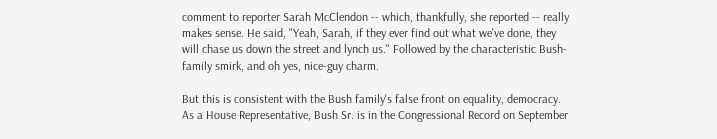comment to reporter Sarah McClendon -- which, thankfully, she reported -- really makes sense. He said, "Yeah, Sarah, if they ever find out what we've done, they will chase us down the street and lynch us." Followed by the characteristic Bush-family smirk, and oh yes, nice-guy charm.

But this is consistent with the Bush family's false front on equality, democracy. As a House Representative, Bush Sr. is in the Congressional Record on September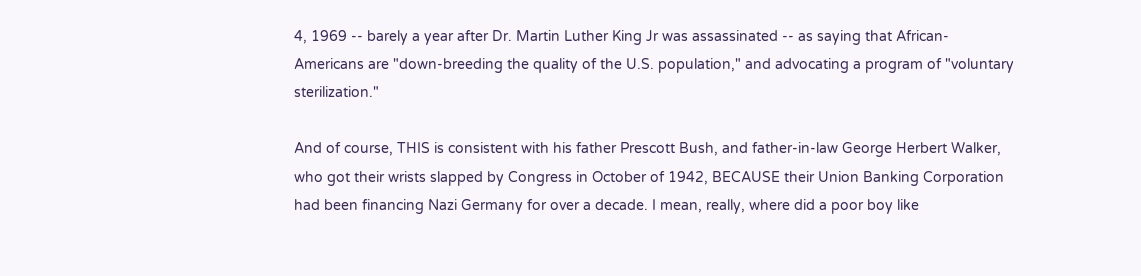4, 1969 -- barely a year after Dr. Martin Luther King Jr was assassinated -- as saying that African-Americans are "down-breeding the quality of the U.S. population," and advocating a program of "voluntary sterilization."

And of course, THIS is consistent with his father Prescott Bush, and father-in-law George Herbert Walker, who got their wrists slapped by Congress in October of 1942, BECAUSE their Union Banking Corporation had been financing Nazi Germany for over a decade. I mean, really, where did a poor boy like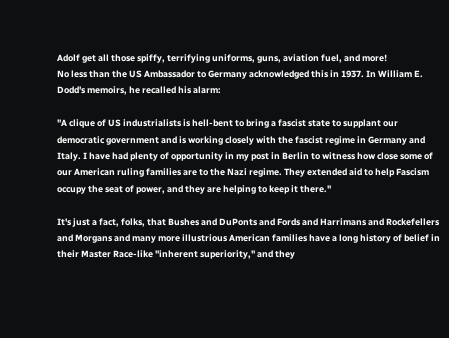Adolf get all those spiffy, terrifying uniforms, guns, aviation fuel, and more!
No less than the US Ambassador to Germany acknowledged this in 1937. In William E. Dodd's memoirs, he recalled his alarm:

"A clique of US industrialists is hell-bent to bring a fascist state to supplant our democratic government and is working closely with the fascist regime in Germany and Italy. I have had plenty of opportunity in my post in Berlin to witness how close some of our American ruling families are to the Nazi regime. They extended aid to help Fascism occupy the seat of power, and they are helping to keep it there."

It's just a fact, folks, that Bushes and DuPonts and Fords and Harrimans and Rockefellers and Morgans and many more illustrious American families have a long history of belief in their Master Race-like "inherent superiority," and they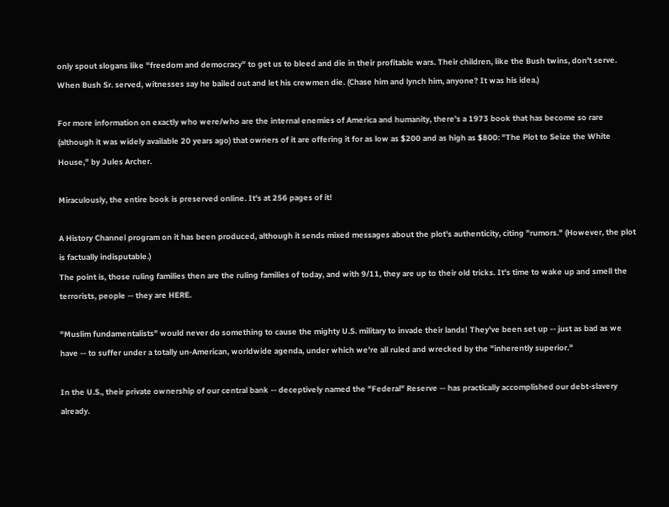only spout slogans like "freedom and democracy" to get us to bleed and die in their profitable wars. Their children, like the Bush twins, don't serve. When Bush Sr. served, witnesses say he bailed out and let his crewmen die. (Chase him and lynch him, anyone? It was his idea.)

For more information on exactly who were/who are the internal enemies of America and humanity, there's a 1973 book that has become so rare (although it was widely available 20 years ago) that owners of it are offering it for as low as $200 and as high as $800: "The Plot to Seize the White House," by Jules Archer.

Miraculously, the entire book is preserved online. It's at 256 pages of it!

A History Channel program on it has been produced, although it sends mixed messages about the plot's authenticity, citing "rumors." (However, the plot is factually indisputable.)
The point is, those ruling families then are the ruling families of today, and with 9/11, they are up to their old tricks. It's time to wake up and smell the terrorists, people -- they are HERE.

"Muslim fundamentalists" would never do something to cause the mighty U.S. military to invade their lands! They've been set up -- just as bad as we have -- to suffer under a totally un-American, worldwide agenda, under which we're all ruled and wrecked by the "inherently superior."

In the U.S., their private ownership of our central bank -- deceptively named the "Federal" Reserve -- has practically accomplished our debt-slavery already.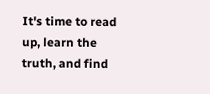It's time to read up, learn the truth, and find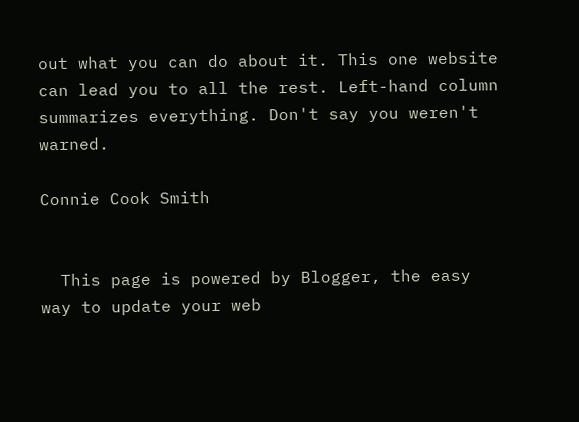out what you can do about it. This one website can lead you to all the rest. Left-hand column summarizes everything. Don't say you weren't warned.

Connie Cook Smith


  This page is powered by Blogger, the easy way to update your web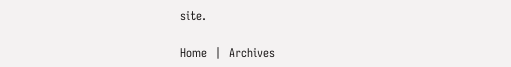site.

Home  |  Archives